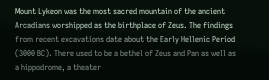Mount Lykeon was the most sacred mountain of the ancient Arcadians worshipped as the birthplace of Zeus. The findings from recent excavations date about the Early Hellenic Period (3000 BC). There used to be a bethel of Zeus and Pan as well as a hippodrome, a theater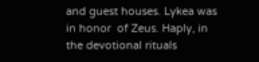and guest houses. Lykea was in honor  of Zeus. Haply, in the devotional rituals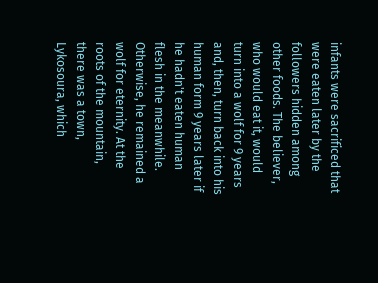infants were sacrificed that were eaten later by the followers hidden among other foods. The believer, who would eat it, would turn into a wolf for 9 years and, then, turn back into his human form 9 years later if he hadn't eaten human flesh in the meanwhile. Otherwise, he remained a wolf for eternity. At the roots of the mountain, there was a town, Lykosoura, which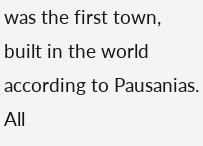was the first town, built in the world according to Pausanias. All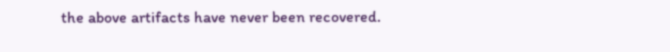the above artifacts have never been recovered.